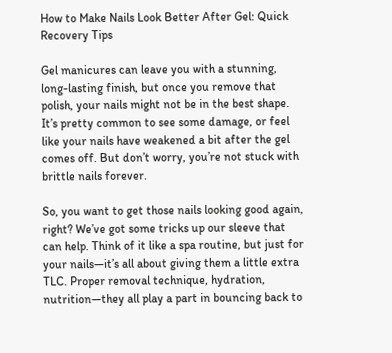How to Make Nails Look Better After Gel: Quick Recovery Tips

Gel manicures can leave you with a stunning, long-lasting finish, but once you remove that polish, your nails might not be in the best shape. It’s pretty common to see some damage, or feel like your nails have weakened a bit after the gel comes off. But don’t worry, you’re not stuck with brittle nails forever.

So, you want to get those nails looking good again, right? We’ve got some tricks up our sleeve that can help. Think of it like a spa routine, but just for your nails—it’s all about giving them a little extra TLC. Proper removal technique, hydration, nutrition—they all play a part in bouncing back to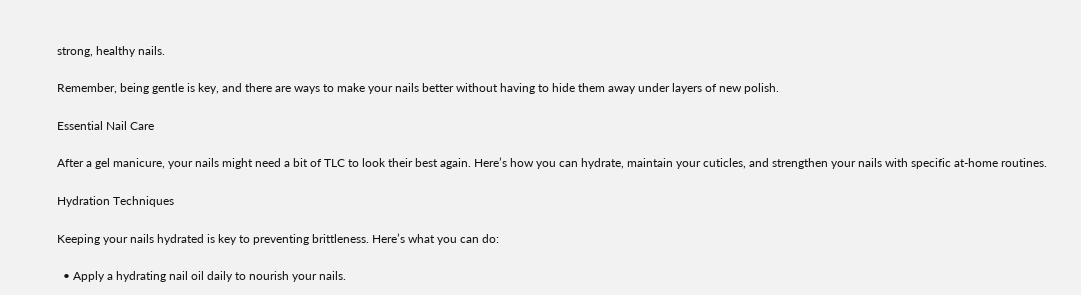strong, healthy nails.

Remember, being gentle is key, and there are ways to make your nails better without having to hide them away under layers of new polish.

Essential Nail Care

After a gel manicure, your nails might need a bit of TLC to look their best again. Here’s how you can hydrate, maintain your cuticles, and strengthen your nails with specific at-home routines.

Hydration Techniques

Keeping your nails hydrated is key to preventing brittleness. Here’s what you can do:

  • Apply a hydrating nail oil daily to nourish your nails.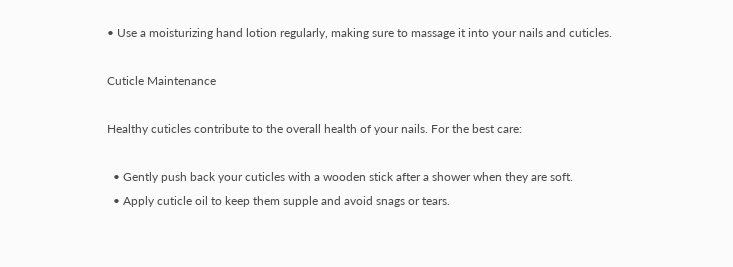• Use a moisturizing hand lotion regularly, making sure to massage it into your nails and cuticles.

Cuticle Maintenance

Healthy cuticles contribute to the overall health of your nails. For the best care:

  • Gently push back your cuticles with a wooden stick after a shower when they are soft.
  • Apply cuticle oil to keep them supple and avoid snags or tears.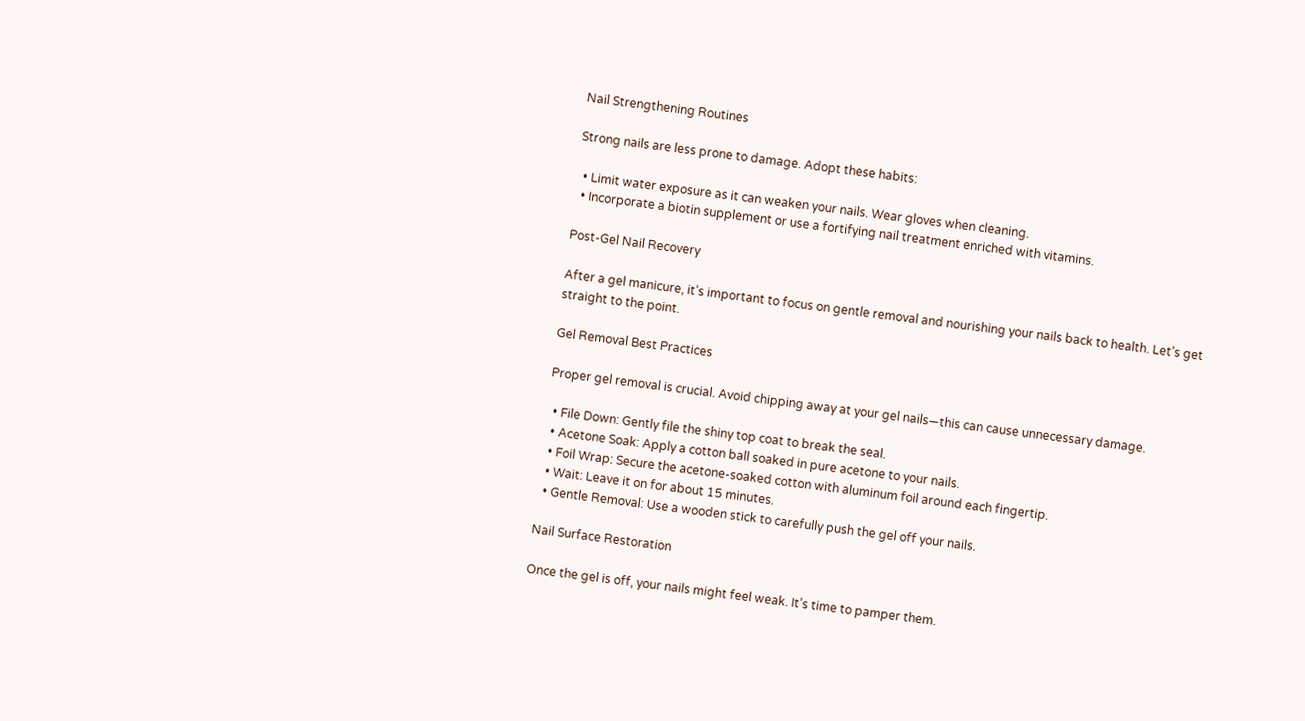Nail Strengthening Routines

Strong nails are less prone to damage. Adopt these habits:

  • Limit water exposure as it can weaken your nails. Wear gloves when cleaning.
  • Incorporate a biotin supplement or use a fortifying nail treatment enriched with vitamins.

Post-Gel Nail Recovery

After a gel manicure, it’s important to focus on gentle removal and nourishing your nails back to health. Let’s get straight to the point.

Gel Removal Best Practices

Proper gel removal is crucial. Avoid chipping away at your gel nails—this can cause unnecessary damage.

  • File Down: Gently file the shiny top coat to break the seal.
  • Acetone Soak: Apply a cotton ball soaked in pure acetone to your nails.
  • Foil Wrap: Secure the acetone-soaked cotton with aluminum foil around each fingertip.
  • Wait: Leave it on for about 15 minutes.
  • Gentle Removal: Use a wooden stick to carefully push the gel off your nails.

Nail Surface Restoration

Once the gel is off, your nails might feel weak. It’s time to pamper them.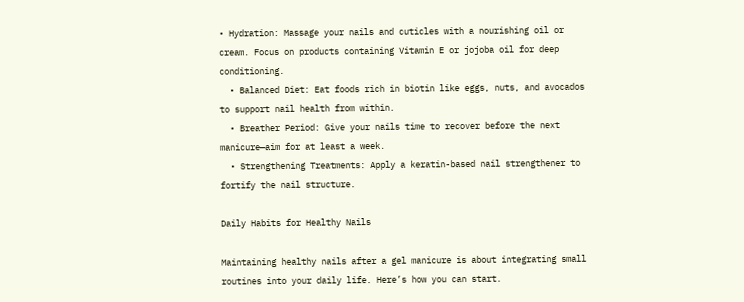• Hydration: Massage your nails and cuticles with a nourishing oil or cream. Focus on products containing Vitamin E or jojoba oil for deep conditioning.
  • Balanced Diet: Eat foods rich in biotin like eggs, nuts, and avocados to support nail health from within.
  • Breather Period: Give your nails time to recover before the next manicure—aim for at least a week.
  • Strengthening Treatments: Apply a keratin-based nail strengthener to fortify the nail structure.

Daily Habits for Healthy Nails

Maintaining healthy nails after a gel manicure is about integrating small routines into your daily life. Here’s how you can start.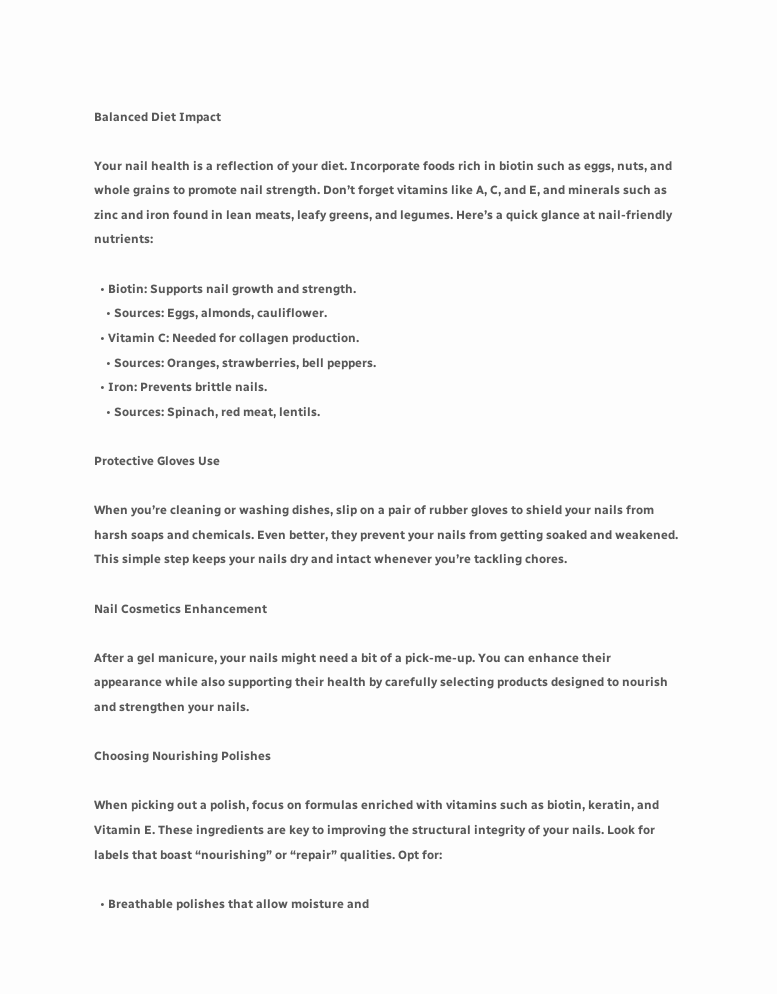Balanced Diet Impact

Your nail health is a reflection of your diet. Incorporate foods rich in biotin such as eggs, nuts, and whole grains to promote nail strength. Don’t forget vitamins like A, C, and E, and minerals such as zinc and iron found in lean meats, leafy greens, and legumes. Here’s a quick glance at nail-friendly nutrients:

  • Biotin: Supports nail growth and strength.
    • Sources: Eggs, almonds, cauliflower.
  • Vitamin C: Needed for collagen production.
    • Sources: Oranges, strawberries, bell peppers.
  • Iron: Prevents brittle nails.
    • Sources: Spinach, red meat, lentils.

Protective Gloves Use

When you’re cleaning or washing dishes, slip on a pair of rubber gloves to shield your nails from harsh soaps and chemicals. Even better, they prevent your nails from getting soaked and weakened. This simple step keeps your nails dry and intact whenever you’re tackling chores.

Nail Cosmetics Enhancement

After a gel manicure, your nails might need a bit of a pick-me-up. You can enhance their appearance while also supporting their health by carefully selecting products designed to nourish and strengthen your nails.

Choosing Nourishing Polishes

When picking out a polish, focus on formulas enriched with vitamins such as biotin, keratin, and Vitamin E. These ingredients are key to improving the structural integrity of your nails. Look for labels that boast “nourishing” or “repair” qualities. Opt for:

  • Breathable polishes that allow moisture and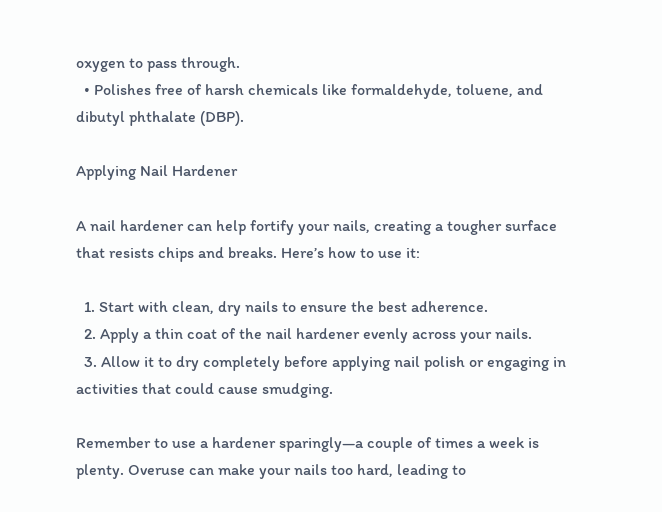oxygen to pass through.
  • Polishes free of harsh chemicals like formaldehyde, toluene, and dibutyl phthalate (DBP).

Applying Nail Hardener

A nail hardener can help fortify your nails, creating a tougher surface that resists chips and breaks. Here’s how to use it:

  1. Start with clean, dry nails to ensure the best adherence.
  2. Apply a thin coat of the nail hardener evenly across your nails.
  3. Allow it to dry completely before applying nail polish or engaging in activities that could cause smudging.

Remember to use a hardener sparingly—a couple of times a week is plenty. Overuse can make your nails too hard, leading to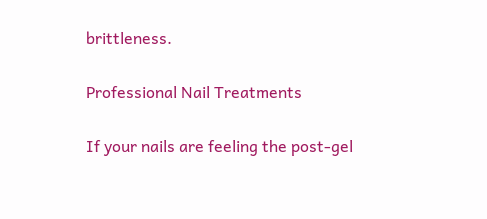brittleness.

Professional Nail Treatments

If your nails are feeling the post-gel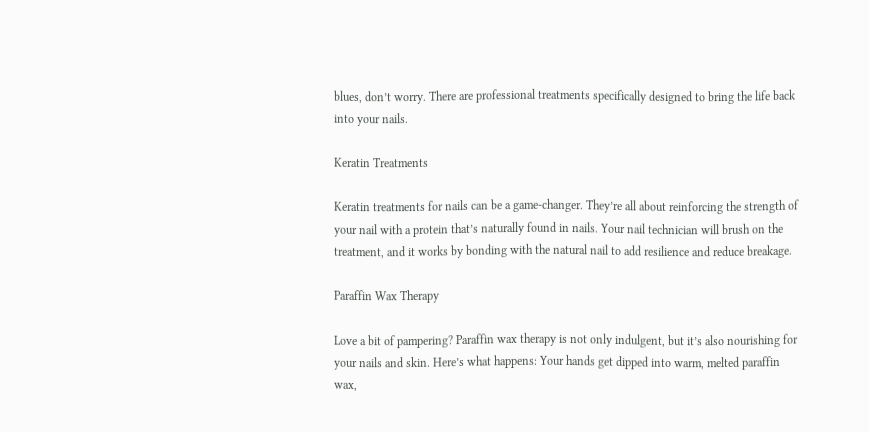blues, don’t worry. There are professional treatments specifically designed to bring the life back into your nails.

Keratin Treatments

Keratin treatments for nails can be a game-changer. They’re all about reinforcing the strength of your nail with a protein that’s naturally found in nails. Your nail technician will brush on the treatment, and it works by bonding with the natural nail to add resilience and reduce breakage.

Paraffin Wax Therapy

Love a bit of pampering? Paraffin wax therapy is not only indulgent, but it’s also nourishing for your nails and skin. Here’s what happens: Your hands get dipped into warm, melted paraffin wax,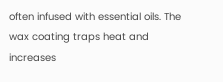often infused with essential oils. The wax coating traps heat and increases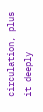circulation, plus it deeply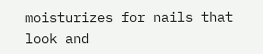moisturizes for nails that look and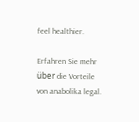feel healthier.

Erfahren Sie mehr über die Vorteile von anabolika legal.